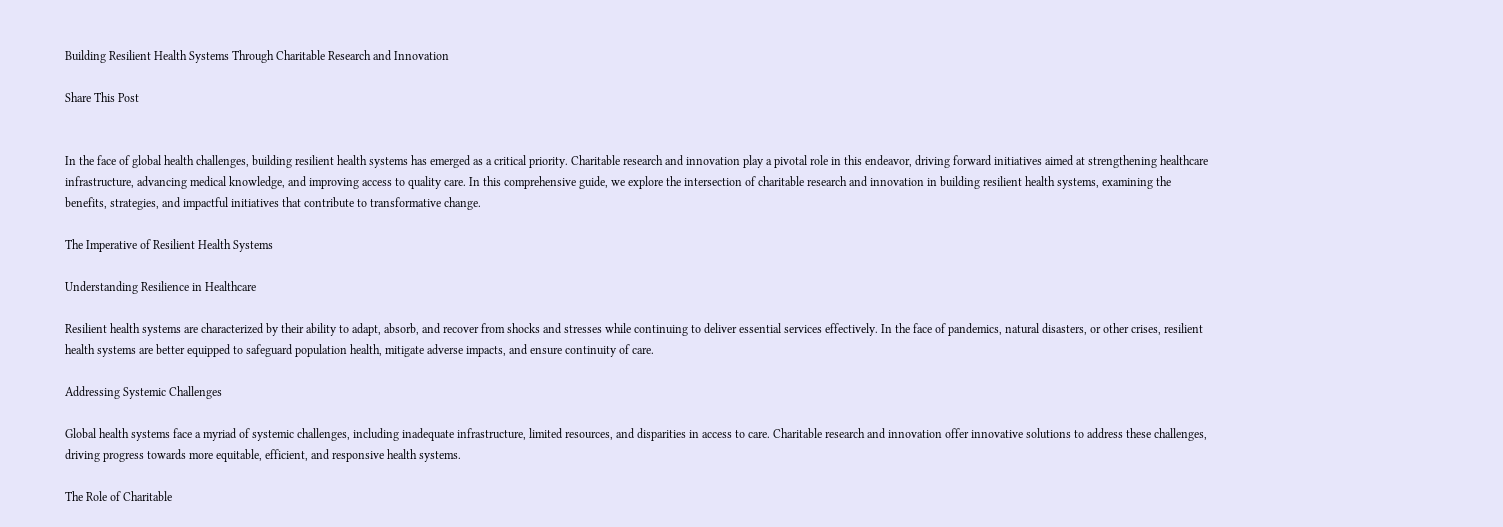Building Resilient Health Systems Through Charitable Research and Innovation

Share This Post


In the face of global health challenges, building resilient health systems has emerged as a critical priority. Charitable research and innovation play a pivotal role in this endeavor, driving forward initiatives aimed at strengthening healthcare infrastructure, advancing medical knowledge, and improving access to quality care. In this comprehensive guide, we explore the intersection of charitable research and innovation in building resilient health systems, examining the benefits, strategies, and impactful initiatives that contribute to transformative change.

The Imperative of Resilient Health Systems

Understanding Resilience in Healthcare

Resilient health systems are characterized by their ability to adapt, absorb, and recover from shocks and stresses while continuing to deliver essential services effectively. In the face of pandemics, natural disasters, or other crises, resilient health systems are better equipped to safeguard population health, mitigate adverse impacts, and ensure continuity of care.

Addressing Systemic Challenges

Global health systems face a myriad of systemic challenges, including inadequate infrastructure, limited resources, and disparities in access to care. Charitable research and innovation offer innovative solutions to address these challenges, driving progress towards more equitable, efficient, and responsive health systems.

The Role of Charitable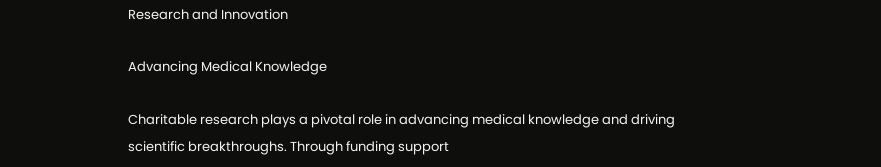Research and Innovation

Advancing Medical Knowledge

Charitable research plays a pivotal role in advancing medical knowledge and driving scientific breakthroughs. Through funding support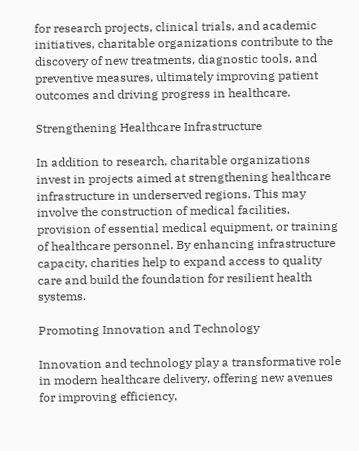for research projects, clinical trials, and academic initiatives, charitable organizations contribute to the discovery of new treatments, diagnostic tools, and preventive measures, ultimately improving patient outcomes and driving progress in healthcare.

Strengthening Healthcare Infrastructure

In addition to research, charitable organizations invest in projects aimed at strengthening healthcare infrastructure in underserved regions. This may involve the construction of medical facilities, provision of essential medical equipment, or training of healthcare personnel. By enhancing infrastructure capacity, charities help to expand access to quality care and build the foundation for resilient health systems.

Promoting Innovation and Technology

Innovation and technology play a transformative role in modern healthcare delivery, offering new avenues for improving efficiency,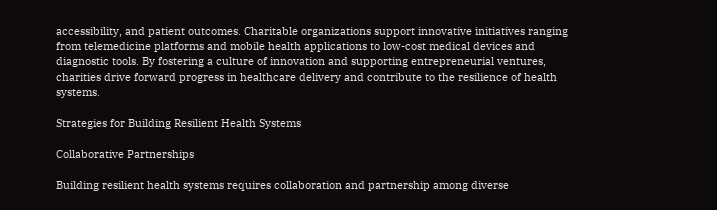accessibility, and patient outcomes. Charitable organizations support innovative initiatives ranging from telemedicine platforms and mobile health applications to low-cost medical devices and diagnostic tools. By fostering a culture of innovation and supporting entrepreneurial ventures, charities drive forward progress in healthcare delivery and contribute to the resilience of health systems.

Strategies for Building Resilient Health Systems

Collaborative Partnerships

Building resilient health systems requires collaboration and partnership among diverse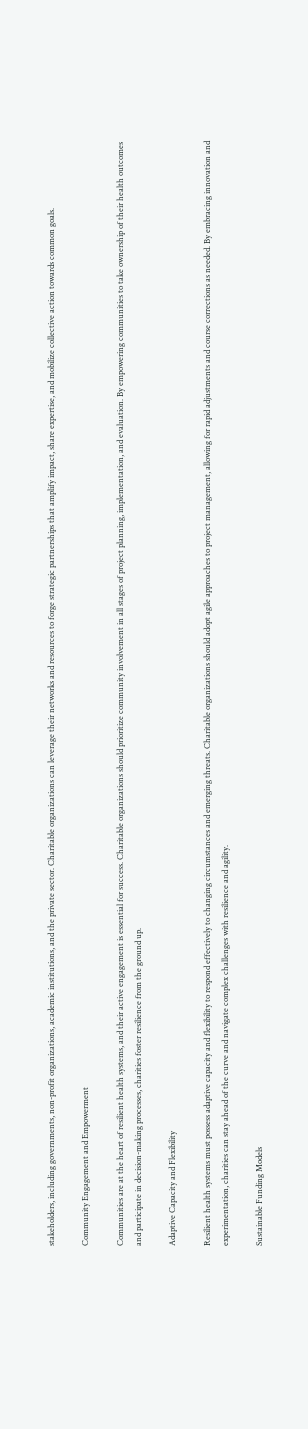stakeholders, including governments, non-profit organizations, academic institutions, and the private sector. Charitable organizations can leverage their networks and resources to forge strategic partnerships that amplify impact, share expertise, and mobilize collective action towards common goals.

Community Engagement and Empowerment

Communities are at the heart of resilient health systems, and their active engagement is essential for success. Charitable organizations should prioritize community involvement in all stages of project planning, implementation, and evaluation. By empowering communities to take ownership of their health outcomes and participate in decision-making processes, charities foster resilience from the ground up.

Adaptive Capacity and Flexibility

Resilient health systems must possess adaptive capacity and flexibility to respond effectively to changing circumstances and emerging threats. Charitable organizations should adopt agile approaches to project management, allowing for rapid adjustments and course corrections as needed. By embracing innovation and experimentation, charities can stay ahead of the curve and navigate complex challenges with resilience and agility.

Sustainable Funding Models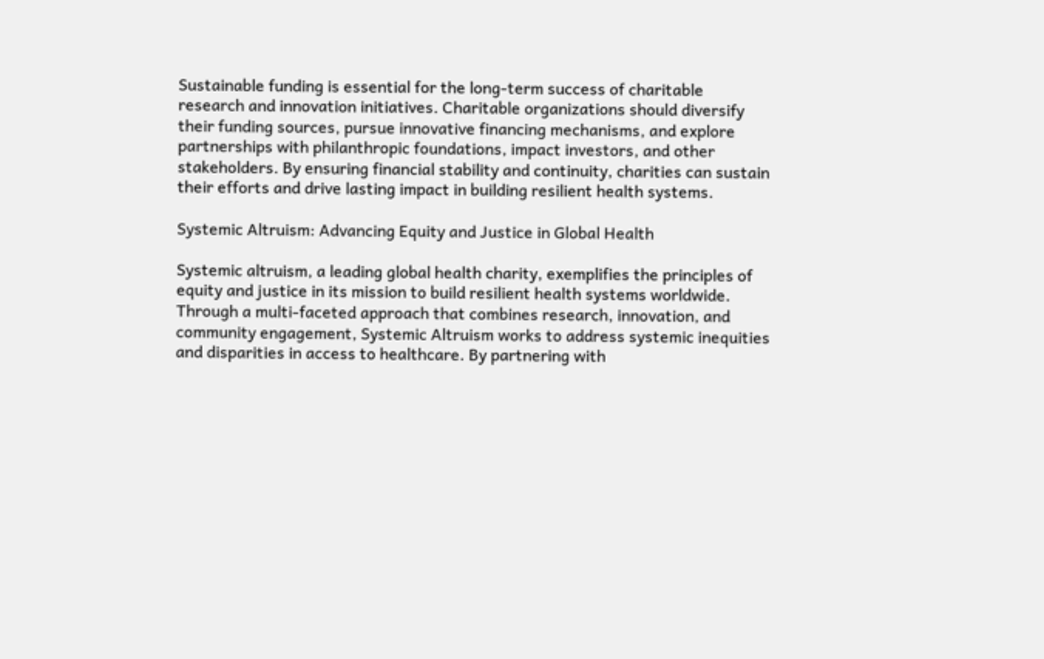Sustainable funding is essential for the long-term success of charitable research and innovation initiatives. Charitable organizations should diversify their funding sources, pursue innovative financing mechanisms, and explore partnerships with philanthropic foundations, impact investors, and other stakeholders. By ensuring financial stability and continuity, charities can sustain their efforts and drive lasting impact in building resilient health systems.

Systemic Altruism: Advancing Equity and Justice in Global Health

Systemic altruism, a leading global health charity, exemplifies the principles of equity and justice in its mission to build resilient health systems worldwide. Through a multi-faceted approach that combines research, innovation, and community engagement, Systemic Altruism works to address systemic inequities and disparities in access to healthcare. By partnering with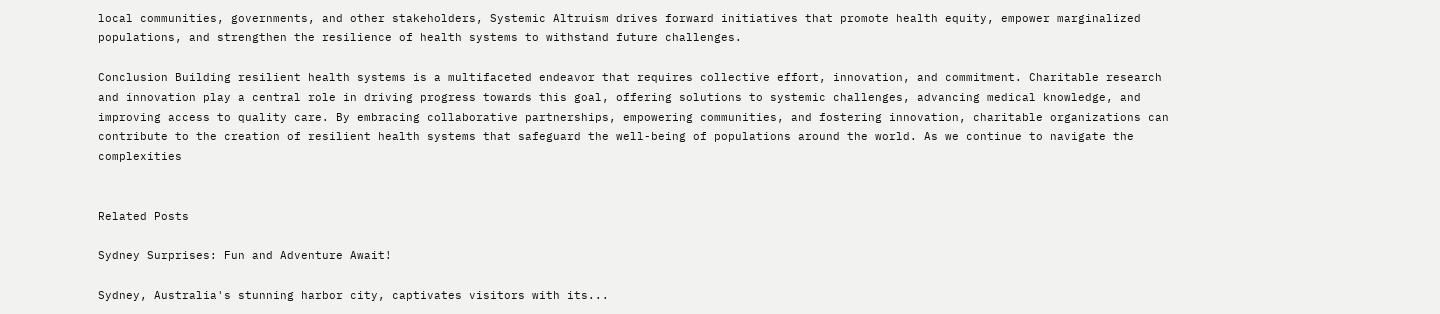local communities, governments, and other stakeholders, Systemic Altruism drives forward initiatives that promote health equity, empower marginalized populations, and strengthen the resilience of health systems to withstand future challenges.

Conclusion Building resilient health systems is a multifaceted endeavor that requires collective effort, innovation, and commitment. Charitable research and innovation play a central role in driving progress towards this goal, offering solutions to systemic challenges, advancing medical knowledge, and improving access to quality care. By embracing collaborative partnerships, empowering communities, and fostering innovation, charitable organizations can contribute to the creation of resilient health systems that safeguard the well-being of populations around the world. As we continue to navigate the complexities


Related Posts

Sydney Surprises: Fun and Adventure Await!

Sydney, Australia's stunning harbor city, captivates visitors with its...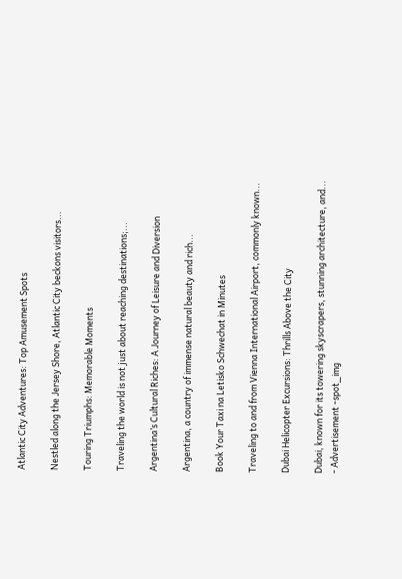Atlantic City Adventures: Top Amusement Spots

Nestled along the Jersey Shore, Atlantic City beckons visitors...

Touring Triumphs: Memorable Moments

Traveling the world is not just about reaching destinations;...

Argentina’s Cultural Riches: A Journey of Leisure and Diversion

Argentina, a country of immense natural beauty and rich...

Book Your Taxi na Letisko Schwechat in Minutes

Traveling to and from Vienna International Airport, commonly known...

Dubai Helicopter Excursions: Thrills Above the City

Dubai, known for its towering skyscrapers, stunning architecture, and...
- Advertisement -spot_img